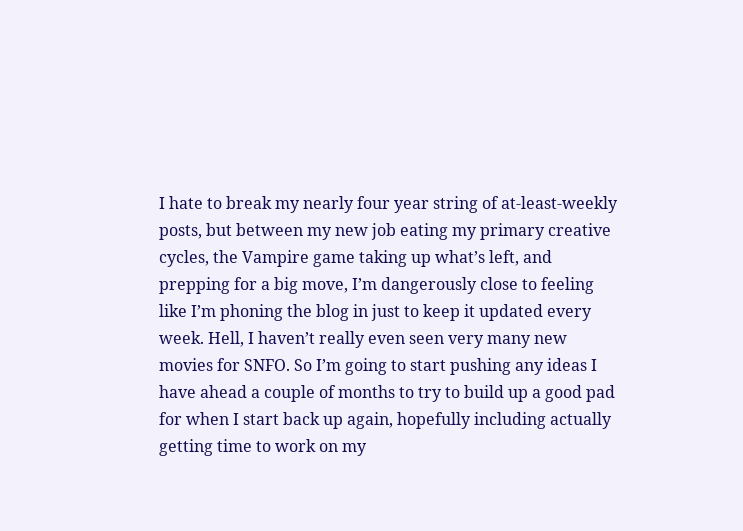I hate to break my nearly four year string of at-least-weekly posts, but between my new job eating my primary creative cycles, the Vampire game taking up what’s left, and prepping for a big move, I’m dangerously close to feeling like I’m phoning the blog in just to keep it updated every week. Hell, I haven’t really even seen very many new movies for SNFO. So I’m going to start pushing any ideas I have ahead a couple of months to try to build up a good pad for when I start back up again, hopefully including actually getting time to work on my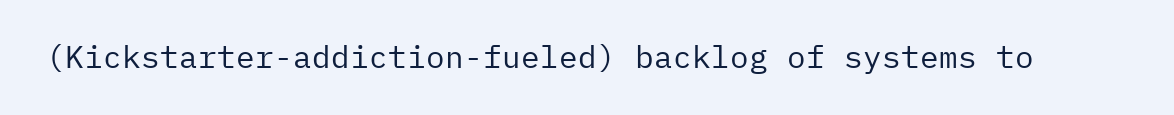(Kickstarter-addiction-fueled) backlog of systems to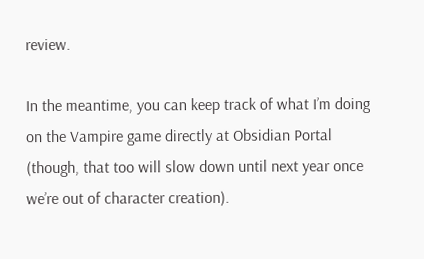review.

In the meantime, you can keep track of what I’m doing on the Vampire game directly at Obsidian Portal (though, that too will slow down until next year once we’re out of character creation).